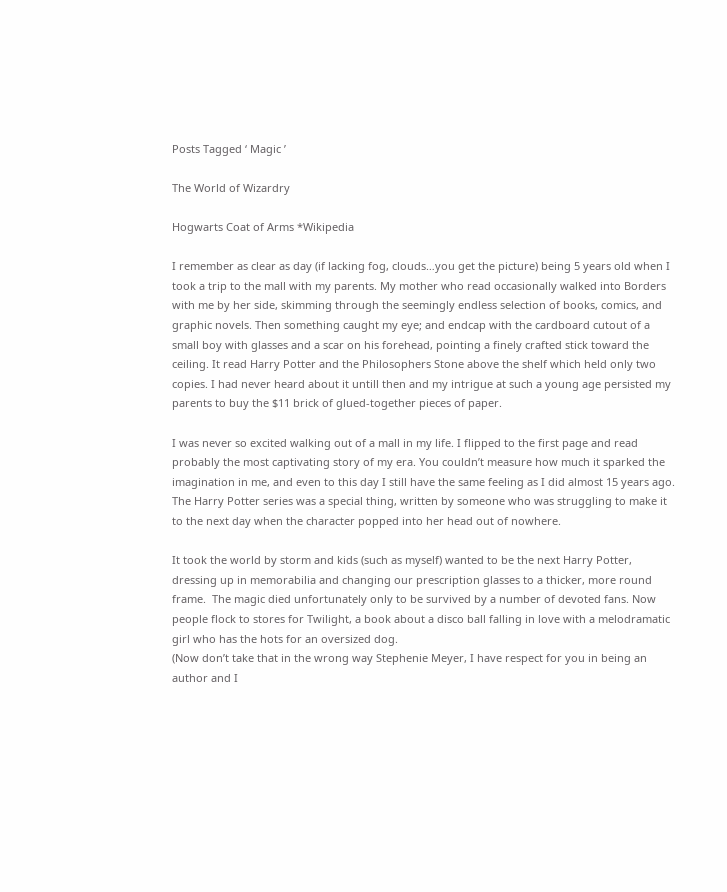Posts Tagged ‘ Magic ’

The World of Wizardry

Hogwarts Coat of Arms *Wikipedia

I remember as clear as day (if lacking fog, clouds…you get the picture) being 5 years old when I took a trip to the mall with my parents. My mother who read occasionally walked into Borders with me by her side, skimming through the seemingly endless selection of books, comics, and graphic novels. Then something caught my eye; and endcap with the cardboard cutout of a small boy with glasses and a scar on his forehead, pointing a finely crafted stick toward the ceiling. It read Harry Potter and the Philosophers Stone above the shelf which held only two copies. I had never heard about it untill then and my intrigue at such a young age persisted my parents to buy the $11 brick of glued-together pieces of paper.

I was never so excited walking out of a mall in my life. I flipped to the first page and read probably the most captivating story of my era. You couldn’t measure how much it sparked the imagination in me, and even to this day I still have the same feeling as I did almost 15 years ago. The Harry Potter series was a special thing, written by someone who was struggling to make it to the next day when the character popped into her head out of nowhere.

It took the world by storm and kids (such as myself) wanted to be the next Harry Potter, dressing up in memorabilia and changing our prescription glasses to a thicker, more round frame.  The magic died unfortunately only to be survived by a number of devoted fans. Now people flock to stores for Twilight, a book about a disco ball falling in love with a melodramatic girl who has the hots for an oversized dog.
(Now don’t take that in the wrong way Stephenie Meyer, I have respect for you in being an author and I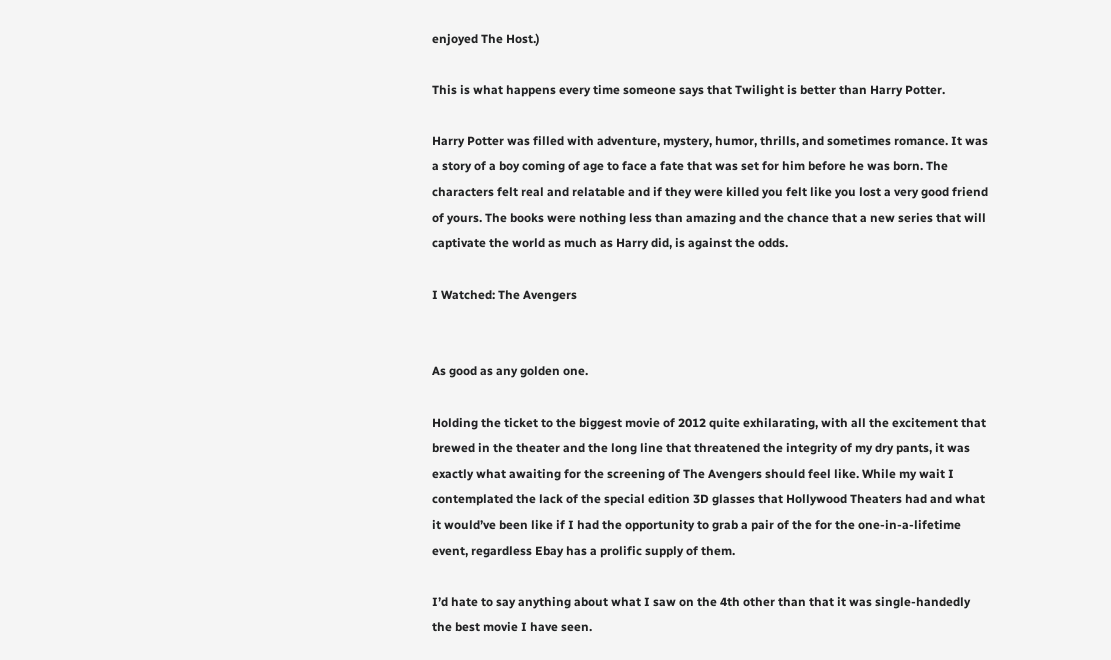enjoyed The Host.)

This is what happens every time someone says that Twilight is better than Harry Potter.

Harry Potter was filled with adventure, mystery, humor, thrills, and sometimes romance. It was a story of a boy coming of age to face a fate that was set for him before he was born. The characters felt real and relatable and if they were killed you felt like you lost a very good friend of yours. The books were nothing less than amazing and the chance that a new series that will captivate the world as much as Harry did, is against the odds.

I Watched: The Avengers


As good as any golden one.

Holding the ticket to the biggest movie of 2012 quite exhilarating, with all the excitement that brewed in the theater and the long line that threatened the integrity of my dry pants, it was exactly what awaiting for the screening of The Avengers should feel like. While my wait I contemplated the lack of the special edition 3D glasses that Hollywood Theaters had and what it would’ve been like if I had the opportunity to grab a pair of the for the one-in-a-lifetime event, regardless Ebay has a prolific supply of them.

I’d hate to say anything about what I saw on the 4th other than that it was single-handedly the best movie I have seen.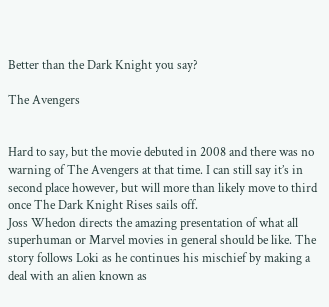Better than the Dark Knight you say?

The Avengers


Hard to say, but the movie debuted in 2008 and there was no warning of The Avengers at that time. I can still say it’s in second place however, but will more than likely move to third once The Dark Knight Rises sails off.
Joss Whedon directs the amazing presentation of what all superhuman or Marvel movies in general should be like. The story follows Loki as he continues his mischief by making a deal with an alien known as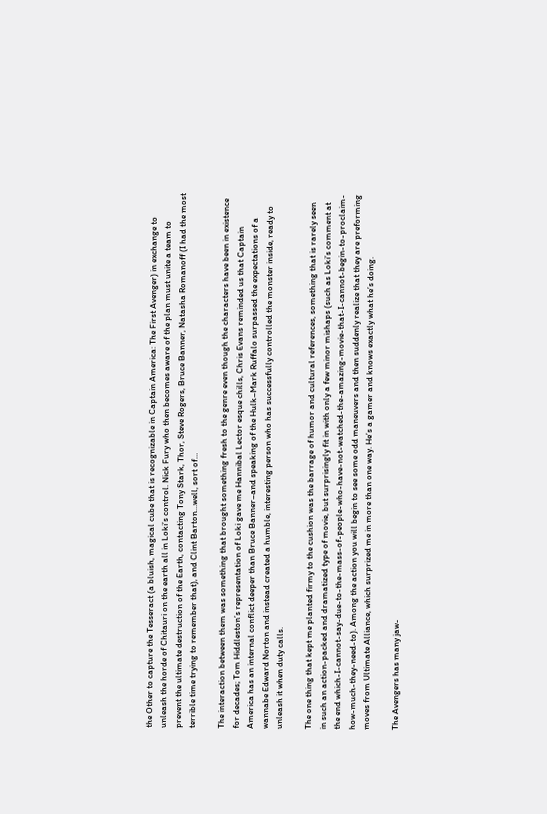the Other to capture the Tesseract (a bluish, magical cube that is recognizable in Captain America: The First Avenger) in exchange to unleash the horde of Chitauri on the earth all in Loki’s control. Nick Fury who then becomes aware of the plan must unite a team to prevent the ultimate destruction of the Earth, contacting Tony Stark, Thor, Steve Rogers, Bruce Banner, Natasha Romanoff (I had the most terrible time trying to remember that), and Clint Barton…well, sort of…

The interaction between them was something that brought something fresh to the genre even though the characters have been in existence for decades; Tom Hiddleston’s representation of Loki gave me Hannibal Lector esque chills, Chris Evans reminded us that Captain America has an internal conflict deeper than Bruce Banner–and speaking of the Hulk–Mark Ruffalo surpassed the expectations of a wannabe Edward Norton and instead created a humble, interesting person who has successfully controlled the monster inside, ready to unleash it when duty calls.

The one thing that kept me planted firmy to the cushion was the barrage of humor and cultural references, something that is rarely seen in such an action-packed and dramatized type of movie, but surprisingly fit in with only a few minor mishaps (such as Loki’s comment at the end which-I-cannot-say-due-to-the-mass-of-people-who-have-not-watched-the-amazing-movie-that-I-cannot-begin-to-proclaim-how-much-they-need-to). Among the action you will begin to see some odd maneuvers and then suddenly realize that they are preforming moves from Ultimate Alliance, which surprized me in more than one way. He’s a gamer and knows exactly what he’s doing.

The Avengers has many jaw-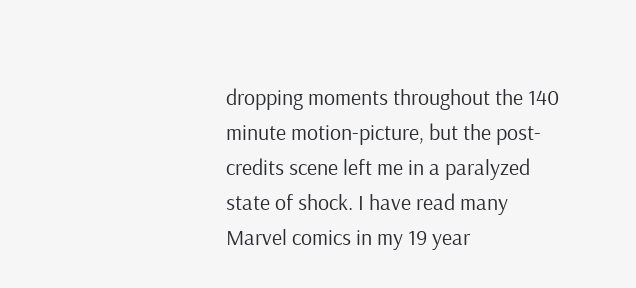dropping moments throughout the 140 minute motion-picture, but the post-credits scene left me in a paralyzed state of shock. I have read many Marvel comics in my 19 year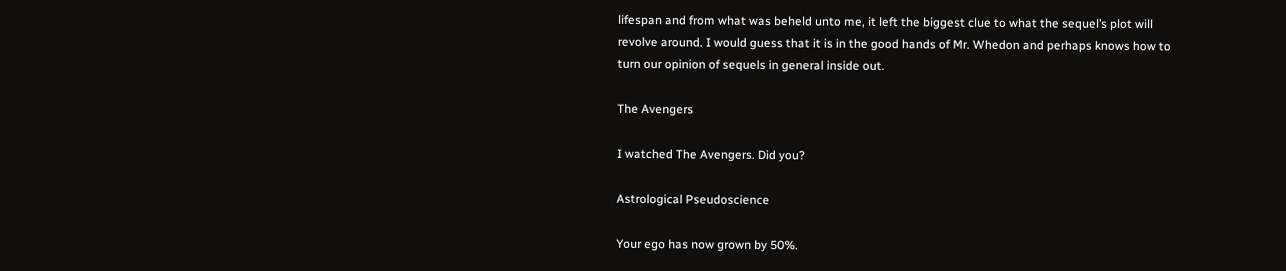lifespan and from what was beheld unto me, it left the biggest clue to what the sequel’s plot will revolve around. I would guess that it is in the good hands of Mr. Whedon and perhaps knows how to turn our opinion of sequels in general inside out.

The Avengers

I watched The Avengers. Did you?

Astrological Pseudoscience

Your ego has now grown by 50%.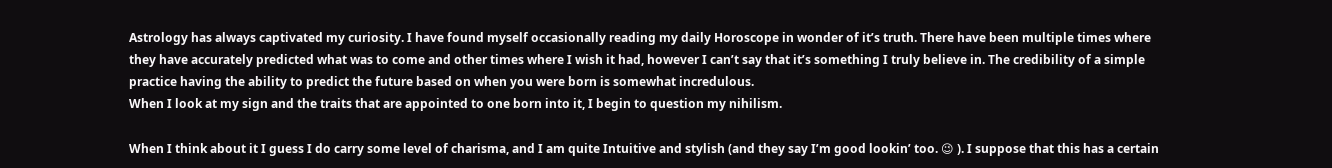Astrology has always captivated my curiosity. I have found myself occasionally reading my daily Horoscope in wonder of it’s truth. There have been multiple times where they have accurately predicted what was to come and other times where I wish it had, however I can’t say that it’s something I truly believe in. The credibility of a simple practice having the ability to predict the future based on when you were born is somewhat incredulous.
When I look at my sign and the traits that are appointed to one born into it, I begin to question my nihilism.

When I think about it I guess I do carry some level of charisma, and I am quite Intuitive and stylish (and they say I’m good lookin’ too. 😉 ). I suppose that this has a certain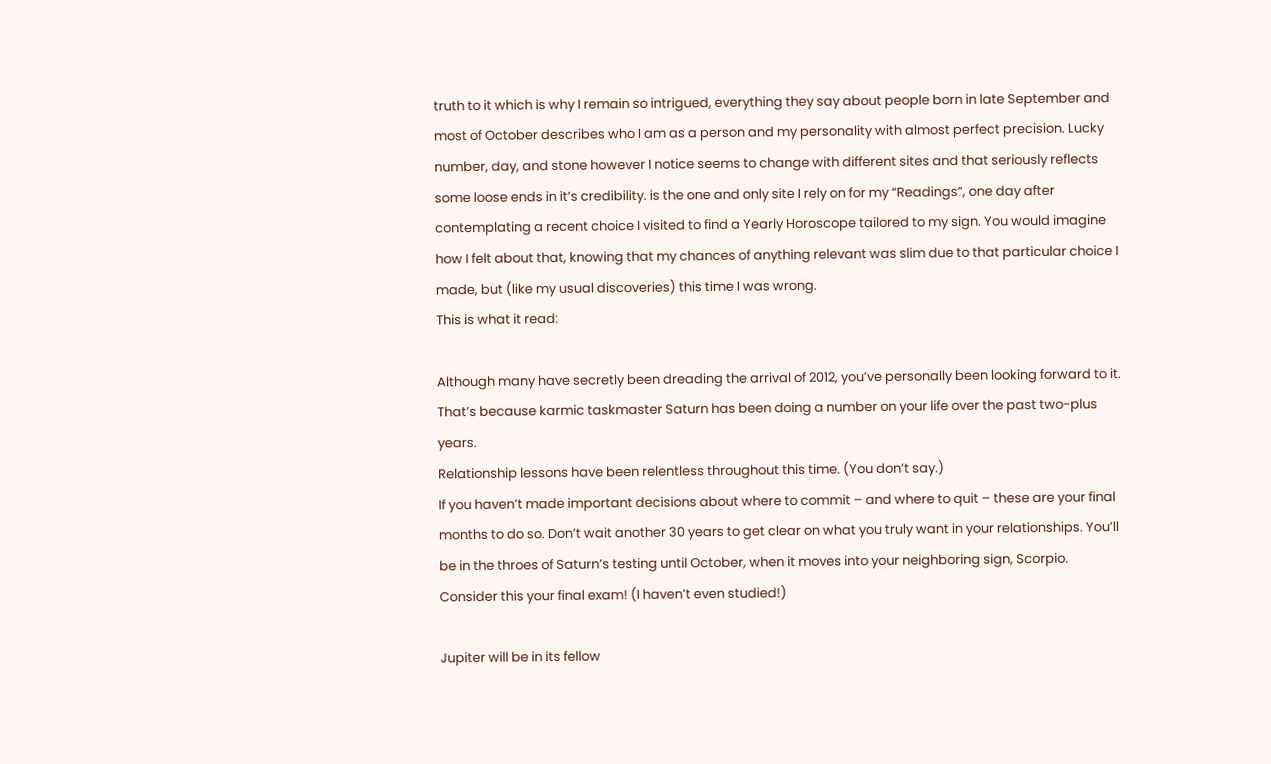truth to it which is why I remain so intrigued, everything they say about people born in late September and most of October describes who I am as a person and my personality with almost perfect precision. Lucky number, day, and stone however I notice seems to change with different sites and that seriously reflects some loose ends in it’s credibility. is the one and only site I rely on for my “Readings”, one day after contemplating a recent choice I visited to find a Yearly Horoscope tailored to my sign. You would imagine how I felt about that, knowing that my chances of anything relevant was slim due to that particular choice I made, but (like my usual discoveries) this time I was wrong.
This is what it read:

Although many have secretly been dreading the arrival of 2012, you’ve personally been looking forward to it. That’s because karmic taskmaster Saturn has been doing a number on your life over the past two-plus years.
Relationship lessons have been relentless throughout this time. (You don’t say.)
If you haven’t made important decisions about where to commit – and where to quit – these are your final months to do so. Don’t wait another 30 years to get clear on what you truly want in your relationships. You’ll be in the throes of Saturn’s testing until October, when it moves into your neighboring sign, Scorpio. Consider this your final exam! (I haven’t even studied!)

Jupiter will be in its fellow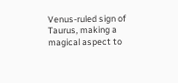Venus-ruled sign of Taurus, making a magical aspect to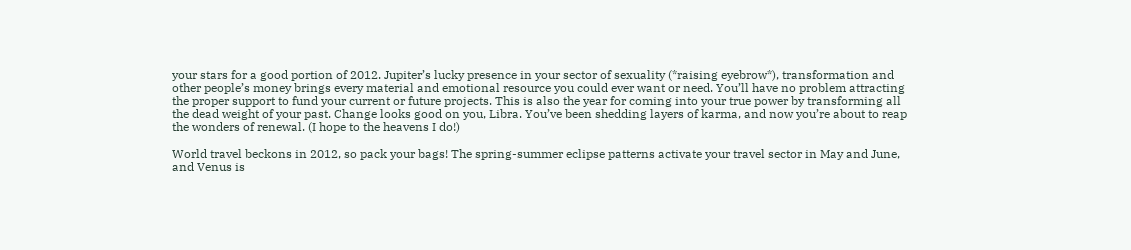your stars for a good portion of 2012. Jupiter’s lucky presence in your sector of sexuality (*raising eyebrow*), transformation and other people’s money brings every material and emotional resource you could ever want or need. You’ll have no problem attracting the proper support to fund your current or future projects. This is also the year for coming into your true power by transforming all the dead weight of your past. Change looks good on you, Libra. You’ve been shedding layers of karma, and now you’re about to reap the wonders of renewal. (I hope to the heavens I do!)

World travel beckons in 2012, so pack your bags! The spring-summer eclipse patterns activate your travel sector in May and June, and Venus is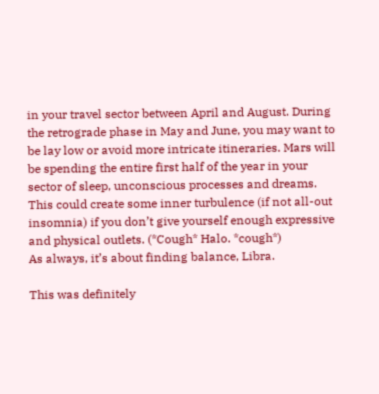in your travel sector between April and August. During the retrograde phase in May and June, you may want to be lay low or avoid more intricate itineraries. Mars will be spending the entire first half of the year in your sector of sleep, unconscious processes and dreams. This could create some inner turbulence (if not all-out insomnia) if you don’t give yourself enough expressive and physical outlets. (*Cough* Halo. *cough*)
As always, it’s about finding balance, Libra.

This was definitely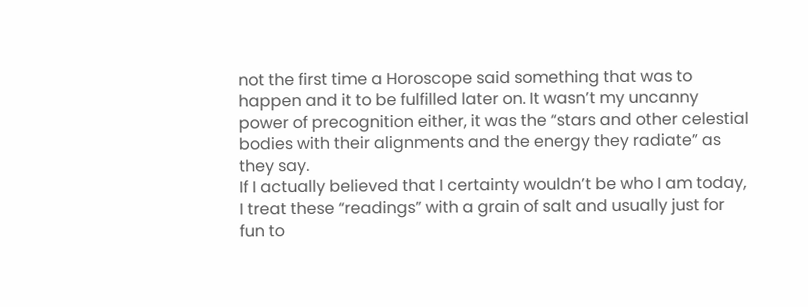not the first time a Horoscope said something that was to happen and it to be fulfilled later on. It wasn’t my uncanny power of precognition either, it was the “stars and other celestial bodies with their alignments and the energy they radiate” as they say.
If I actually believed that I certainty wouldn’t be who I am today, I treat these “readings” with a grain of salt and usually just for fun to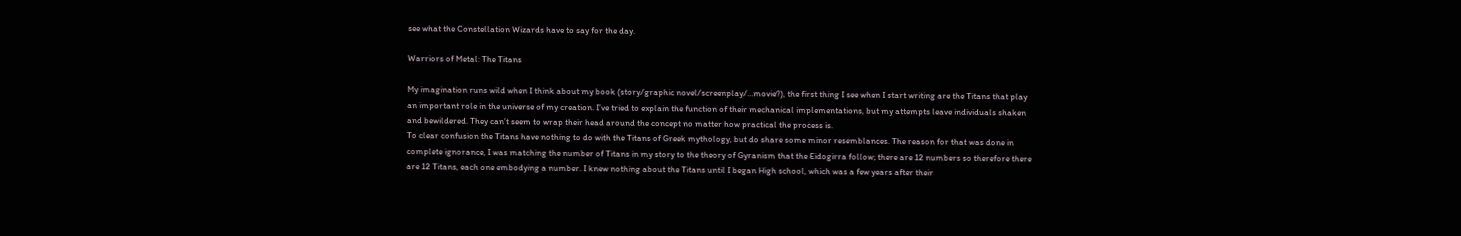see what the Constellation Wizards have to say for the day.

Warriors of Metal: The Titans

My imagination runs wild when I think about my book (story/graphic novel/screenplay/…movie?), the first thing I see when I start writing are the Titans that play an important role in the universe of my creation. I’ve tried to explain the function of their mechanical implementations, but my attempts leave individuals shaken and bewildered. They can’t seem to wrap their head around the concept no matter how practical the process is.
To clear confusion the Titans have nothing to do with the Titans of Greek mythology, but do share some minor resemblances. The reason for that was done in complete ignorance, I was matching the number of Titans in my story to the theory of Gyranism that the Eidogirra follow; there are 12 numbers so therefore there are 12 Titans, each one embodying a number. I knew nothing about the Titans until I began High school, which was a few years after their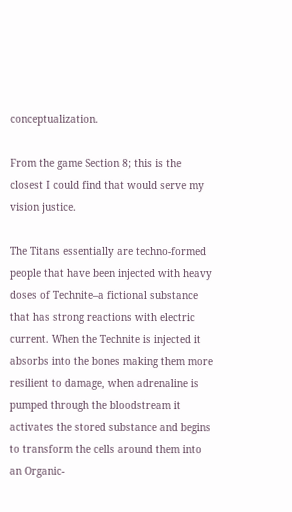conceptualization.

From the game Section 8; this is the closest I could find that would serve my vision justice.

The Titans essentially are techno-formed people that have been injected with heavy doses of Technite–a fictional substance that has strong reactions with electric current. When the Technite is injected it absorbs into the bones making them more resilient to damage, when adrenaline is pumped through the bloodstream it activates the stored substance and begins to transform the cells around them into an Organic-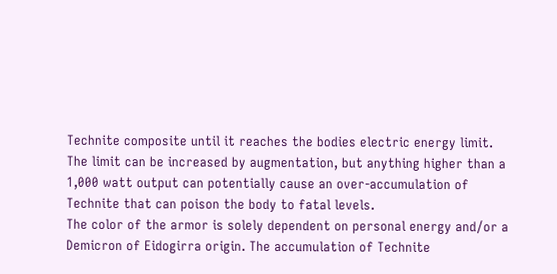Technite composite until it reaches the bodies electric energy limit. The limit can be increased by augmentation, but anything higher than a 1,000 watt output can potentially cause an over-accumulation of Technite that can poison the body to fatal levels.
The color of the armor is solely dependent on personal energy and/or a Demicron of Eidogirra origin. The accumulation of Technite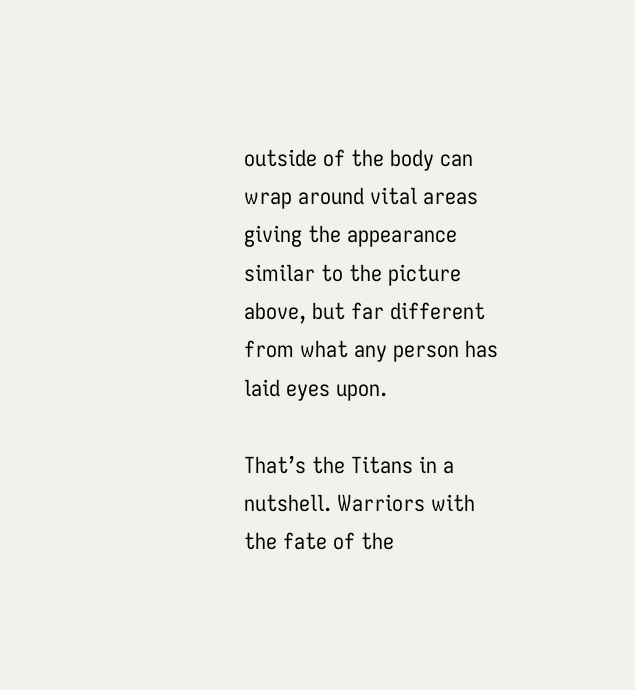outside of the body can wrap around vital areas giving the appearance similar to the picture above, but far different from what any person has laid eyes upon.

That’s the Titans in a nutshell. Warriors with the fate of the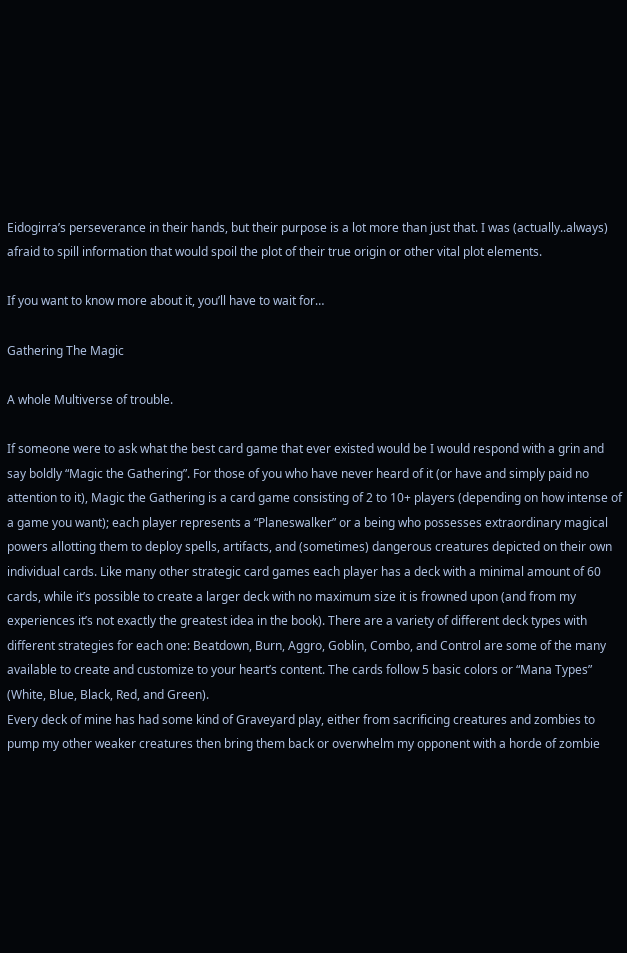Eidogirra’s perseverance in their hands, but their purpose is a lot more than just that. I was (actually..always) afraid to spill information that would spoil the plot of their true origin or other vital plot elements.

If you want to know more about it, you’ll have to wait for…

Gathering The Magic

A whole Multiverse of trouble.

If someone were to ask what the best card game that ever existed would be I would respond with a grin and say boldly “Magic the Gathering”. For those of you who have never heard of it (or have and simply paid no attention to it), Magic the Gathering is a card game consisting of 2 to 10+ players (depending on how intense of a game you want); each player represents a “Planeswalker” or a being who possesses extraordinary magical powers allotting them to deploy spells, artifacts, and (sometimes) dangerous creatures depicted on their own individual cards. Like many other strategic card games each player has a deck with a minimal amount of 60 cards, while it’s possible to create a larger deck with no maximum size it is frowned upon (and from my experiences it’s not exactly the greatest idea in the book). There are a variety of different deck types with different strategies for each one: Beatdown, Burn, Aggro, Goblin, Combo, and Control are some of the many available to create and customize to your heart’s content. The cards follow 5 basic colors or “Mana Types” (White, Blue, Black, Red, and Green).
Every deck of mine has had some kind of Graveyard play, either from sacrificing creatures and zombies to pump my other weaker creatures then bring them back or overwhelm my opponent with a horde of zombie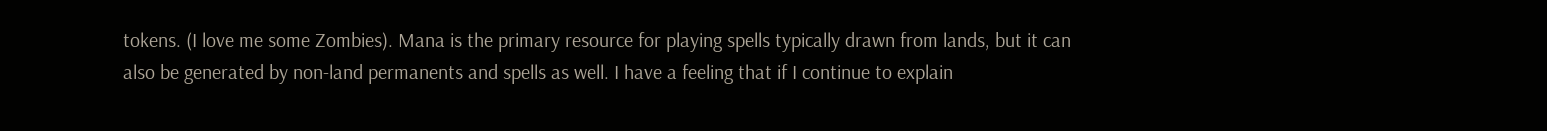tokens. (I love me some Zombies). Mana is the primary resource for playing spells typically drawn from lands, but it can also be generated by non-land permanents and spells as well. I have a feeling that if I continue to explain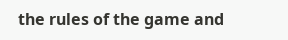the rules of the game and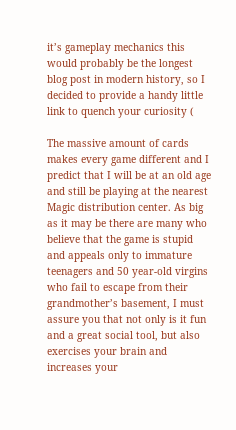it’s gameplay mechanics this would probably be the longest blog post in modern history, so I decided to provide a handy little link to quench your curiosity (

The massive amount of cards makes every game different and I predict that I will be at an old age and still be playing at the nearest Magic distribution center. As big as it may be there are many who believe that the game is stupid and appeals only to immature teenagers and 50 year-old virgins who fail to escape from their grandmother’s basement, I must assure you that not only is it fun and a great social tool, but also exercises your brain and increases your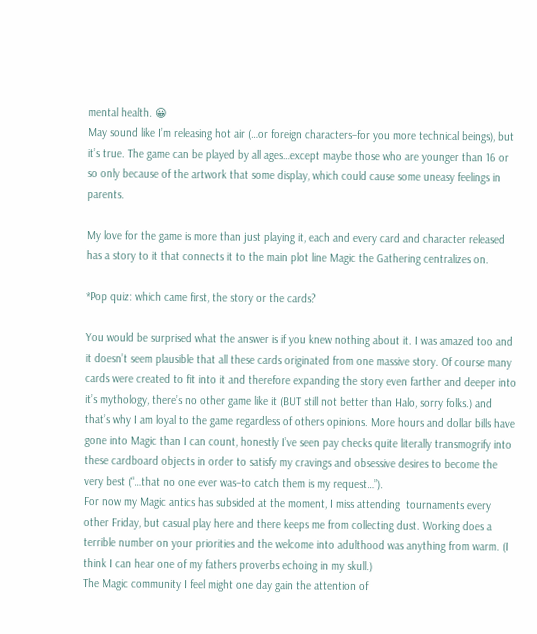mental health. 😀
May sound like I’m releasing hot air (…or foreign characters–for you more technical beings), but it’s true. The game can be played by all ages…except maybe those who are younger than 16 or so only because of the artwork that some display, which could cause some uneasy feelings in parents.

My love for the game is more than just playing it, each and every card and character released has a story to it that connects it to the main plot line Magic the Gathering centralizes on.

*Pop quiz: which came first, the story or the cards?

You would be surprised what the answer is if you knew nothing about it. I was amazed too and it doesn’t seem plausible that all these cards originated from one massive story. Of course many cards were created to fit into it and therefore expanding the story even farther and deeper into it’s mythology, there’s no other game like it (BUT still not better than Halo, sorry folks.) and that’s why I am loyal to the game regardless of others opinions. More hours and dollar bills have gone into Magic than I can count, honestly I’ve seen pay checks quite literally transmogrify into these cardboard objects in order to satisfy my cravings and obsessive desires to become the very best (“…that no one ever was–to catch them is my request…”).
For now my Magic antics has subsided at the moment, I miss attending  tournaments every other Friday, but casual play here and there keeps me from collecting dust. Working does a terrible number on your priorities and the welcome into adulthood was anything from warm. (I think I can hear one of my fathers proverbs echoing in my skull.)
The Magic community I feel might one day gain the attention of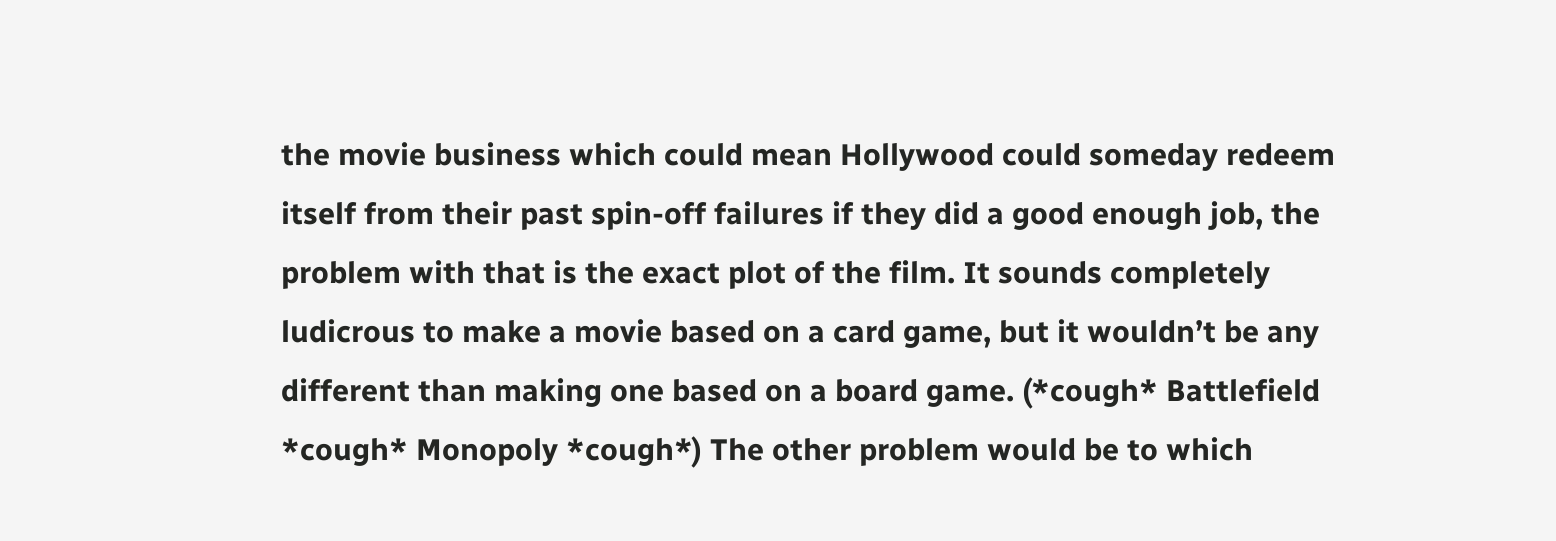the movie business which could mean Hollywood could someday redeem itself from their past spin-off failures if they did a good enough job, the problem with that is the exact plot of the film. It sounds completely ludicrous to make a movie based on a card game, but it wouldn’t be any different than making one based on a board game. (*cough* Battlefield *cough* Monopoly *cough*) The other problem would be to which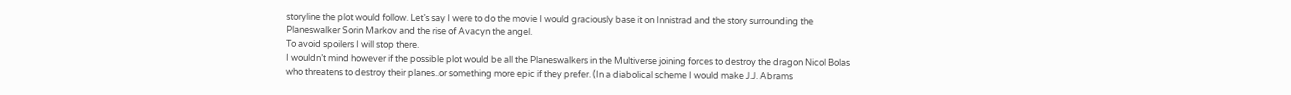storyline the plot would follow. Let’s say I were to do the movie I would graciously base it on Innistrad and the story surrounding the Planeswalker Sorin Markov and the rise of Avacyn the angel.
To avoid spoilers I will stop there.
I wouldn’t mind however if the possible plot would be all the Planeswalkers in the Multiverse joining forces to destroy the dragon Nicol Bolas who threatens to destroy their planes..or something more epic if they prefer. (In a diabolical scheme I would make J.J. Abrams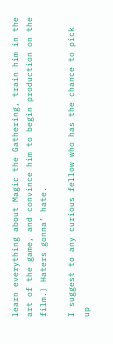learn everything about Magic the Gathering, train him in the art of the game, and convince him to begin production on the film.) Haters gonna’ hate.

I suggest to any curious fellow who has the chance to pick up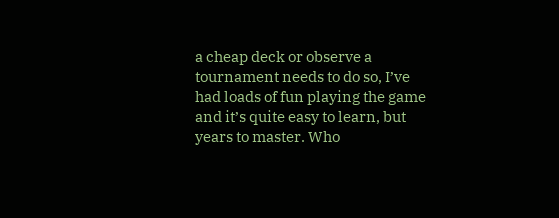a cheap deck or observe a tournament needs to do so, I’ve had loads of fun playing the game and it’s quite easy to learn, but years to master. Who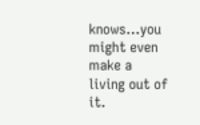knows…you might even make a living out of it.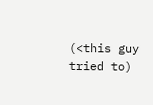(<this guy tried to)